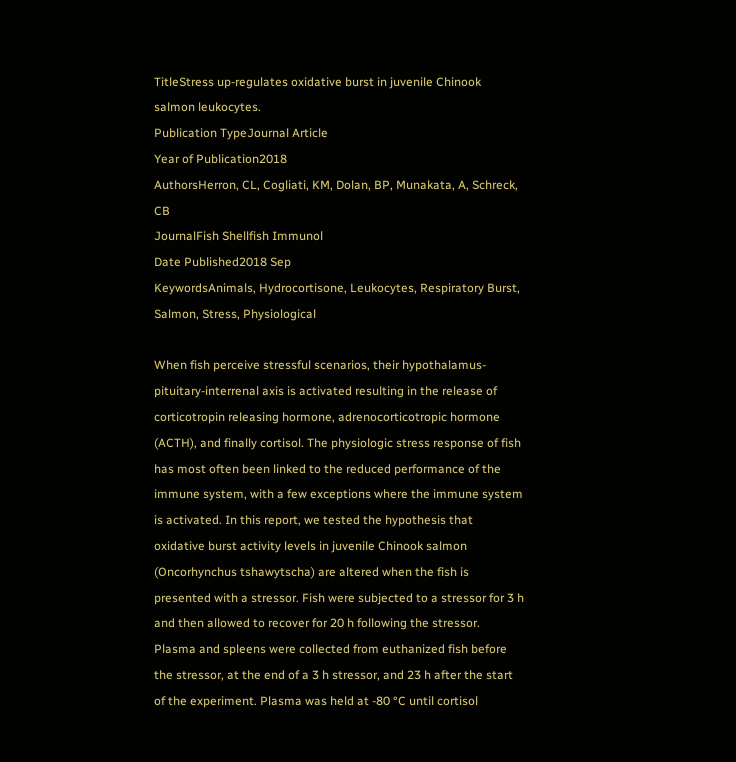TitleStress up-regulates oxidative burst in juvenile Chinook salmon leukocytes.
Publication TypeJournal Article
Year of Publication2018
AuthorsHerron, CL, Cogliati, KM, Dolan, BP, Munakata, A, Schreck, CB
JournalFish Shellfish Immunol
Date Published2018 Sep
KeywordsAnimals, Hydrocortisone, Leukocytes, Respiratory Burst, Salmon, Stress, Physiological

When fish perceive stressful scenarios, their hypothalamus-pituitary-interrenal axis is activated resulting in the release of corticotropin releasing hormone, adrenocorticotropic hormone (ACTH), and finally cortisol. The physiologic stress response of fish has most often been linked to the reduced performance of the immune system, with a few exceptions where the immune system is activated. In this report, we tested the hypothesis that oxidative burst activity levels in juvenile Chinook salmon (Oncorhynchus tshawytscha) are altered when the fish is presented with a stressor. Fish were subjected to a stressor for 3 h and then allowed to recover for 20 h following the stressor. Plasma and spleens were collected from euthanized fish before the stressor, at the end of a 3 h stressor, and 23 h after the start of the experiment. Plasma was held at -80 °C until cortisol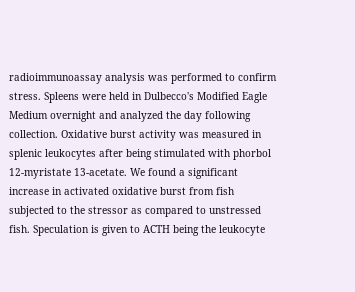radioimmunoassay analysis was performed to confirm stress. Spleens were held in Dulbecco's Modified Eagle Medium overnight and analyzed the day following collection. Oxidative burst activity was measured in splenic leukocytes after being stimulated with phorbol 12-myristate 13-acetate. We found a significant increase in activated oxidative burst from fish subjected to the stressor as compared to unstressed fish. Speculation is given to ACTH being the leukocyte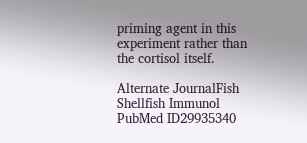priming agent in this experiment rather than the cortisol itself.

Alternate JournalFish Shellfish Immunol
PubMed ID29935340